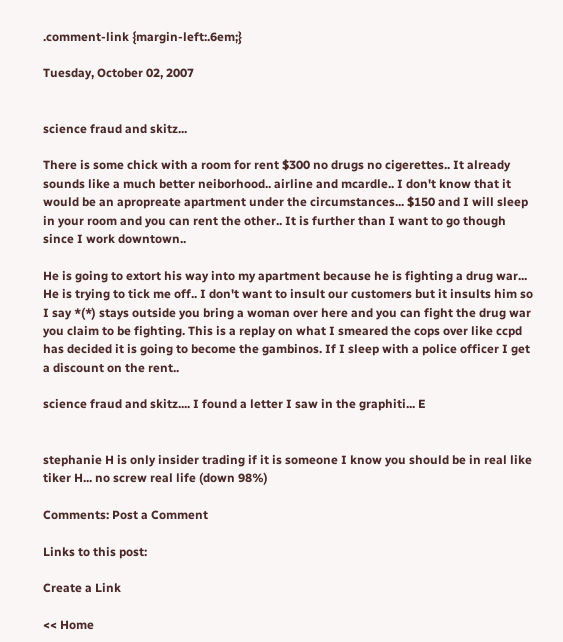.comment-link {margin-left:.6em;}

Tuesday, October 02, 2007


science fraud and skitz...

There is some chick with a room for rent $300 no drugs no cigerettes.. It already sounds like a much better neiborhood.. airline and mcardle.. I don't know that it would be an apropreate apartment under the circumstances... $150 and I will sleep in your room and you can rent the other.. It is further than I want to go though since I work downtown..

He is going to extort his way into my apartment because he is fighting a drug war... He is trying to tick me off.. I don't want to insult our customers but it insults him so I say *(*) stays outside you bring a woman over here and you can fight the drug war you claim to be fighting. This is a replay on what I smeared the cops over like ccpd has decided it is going to become the gambinos. If I sleep with a police officer I get a discount on the rent..

science fraud and skitz.... I found a letter I saw in the graphiti... E


stephanie H is only insider trading if it is someone I know you should be in real like tiker H... no screw real life (down 98%)

Comments: Post a Comment

Links to this post:

Create a Link

<< Home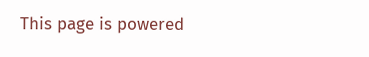This page is powered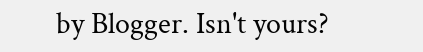by Blogger. Isn't yours?